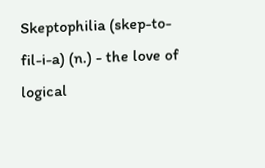Skeptophilia (skep-to-fil-i-a) (n.) - the love of logical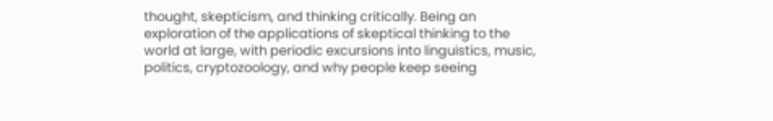thought, skepticism, and thinking critically. Being an exploration of the applications of skeptical thinking to the world at large, with periodic excursions into linguistics, music, politics, cryptozoology, and why people keep seeing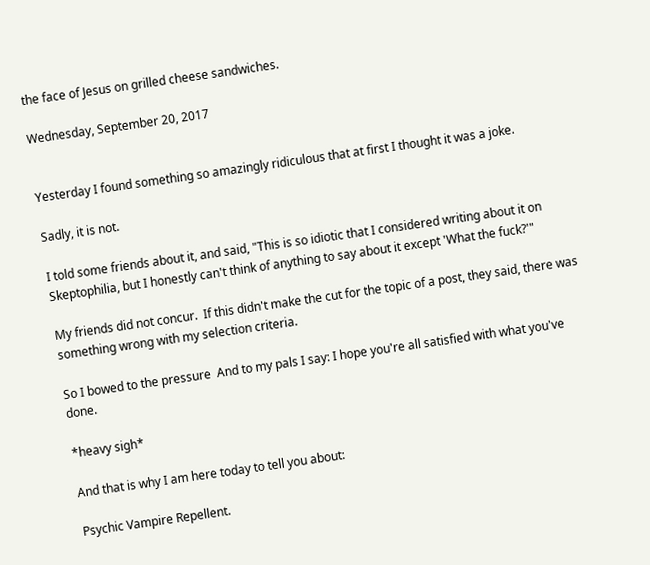the face of Jesus on grilled cheese sandwiches.

Wednesday, September 20, 2017


Yesterday I found something so amazingly ridiculous that at first I thought it was a joke.

Sadly, it is not.

I told some friends about it, and said, "This is so idiotic that I considered writing about it on Skeptophilia, but I honestly can't think of anything to say about it except 'What the fuck?'"

My friends did not concur.  If this didn't make the cut for the topic of a post, they said, there was something wrong with my selection criteria.

So I bowed to the pressure  And to my pals I say: I hope you're all satisfied with what you've done.

*heavy sigh*

And that is why I am here today to tell you about:

Psychic Vampire Repellent.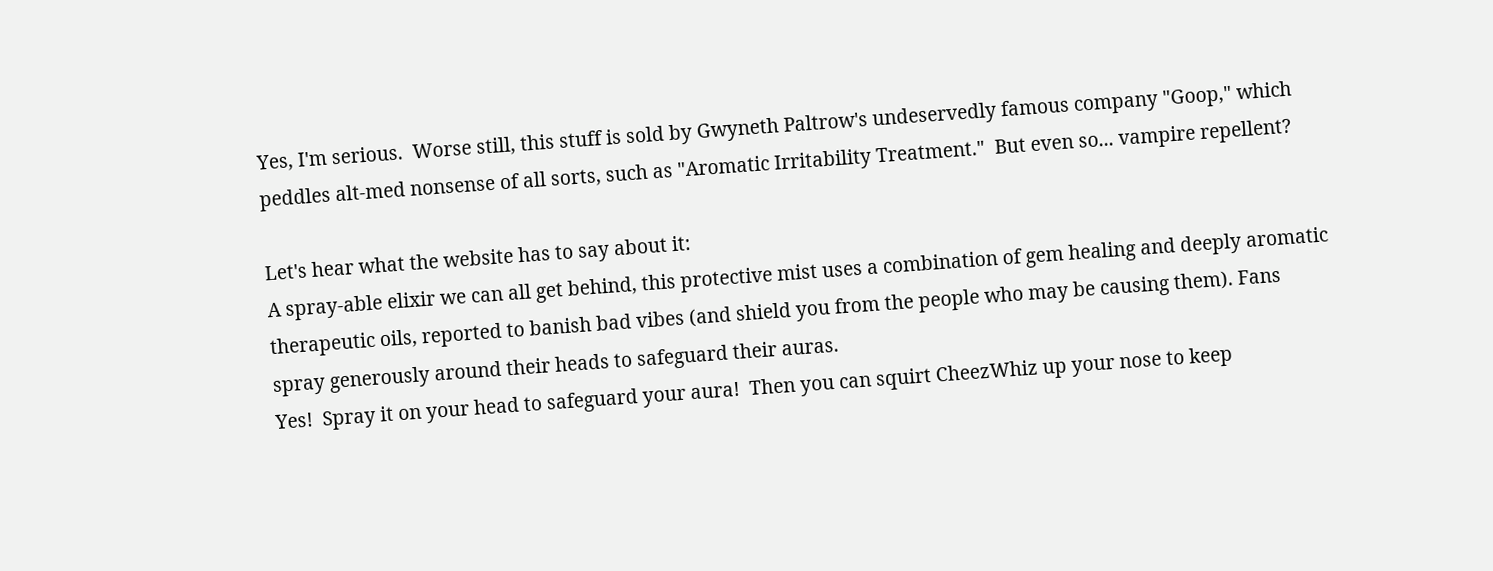Yes, I'm serious.  Worse still, this stuff is sold by Gwyneth Paltrow's undeservedly famous company "Goop," which peddles alt-med nonsense of all sorts, such as "Aromatic Irritability Treatment."  But even so... vampire repellent?

Let's hear what the website has to say about it:
A spray-able elixir we can all get behind, this protective mist uses a combination of gem healing and deeply aromatic therapeutic oils, reported to banish bad vibes (and shield you from the people who may be causing them). Fans spray generously around their heads to safeguard their auras.
Yes!  Spray it on your head to safeguard your aura!  Then you can squirt CheezWhiz up your nose to keep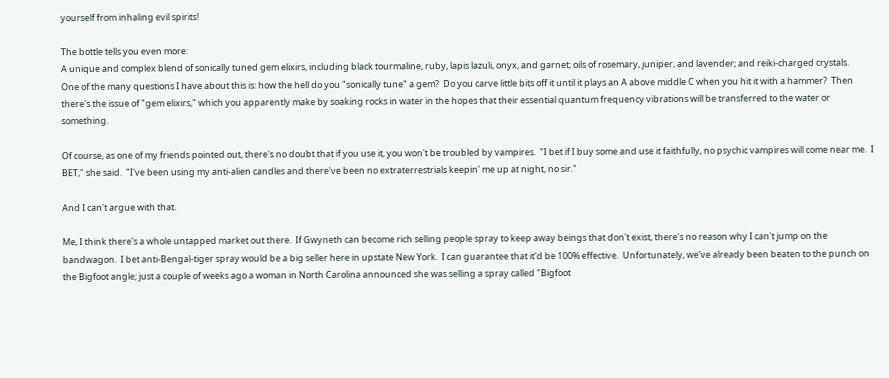yourself from inhaling evil spirits!

The bottle tells you even more:
A unique and complex blend of sonically tuned gem elixirs, including black tourmaline, ruby, lapis lazuli, onyx, and garnet; oils of rosemary, juniper, and lavender; and reiki-charged crystals.
One of the many questions I have about this is: how the hell do you "sonically tune" a gem?  Do you carve little bits off it until it plays an A above middle C when you hit it with a hammer?  Then there's the issue of "gem elixirs," which you apparently make by soaking rocks in water in the hopes that their essential quantum frequency vibrations will be transferred to the water or something.

Of course, as one of my friends pointed out, there's no doubt that if you use it, you won't be troubled by vampires.  "I bet if I buy some and use it faithfully, no psychic vampires will come near me.  I BET," she said.  "I've been using my anti-alien candles and there've been no extraterrestrials keepin' me up at night, no sir."

And I can't argue with that.

Me, I think there's a whole untapped market out there.  If Gwyneth can become rich selling people spray to keep away beings that don't exist, there's no reason why I can't jump on the bandwagon.  I bet anti-Bengal-tiger spray would be a big seller here in upstate New York.  I can guarantee that it'd be 100% effective.  Unfortunately, we've already been beaten to the punch on the Bigfoot angle; just a couple of weeks ago a woman in North Carolina announced she was selling a spray called "Bigfoot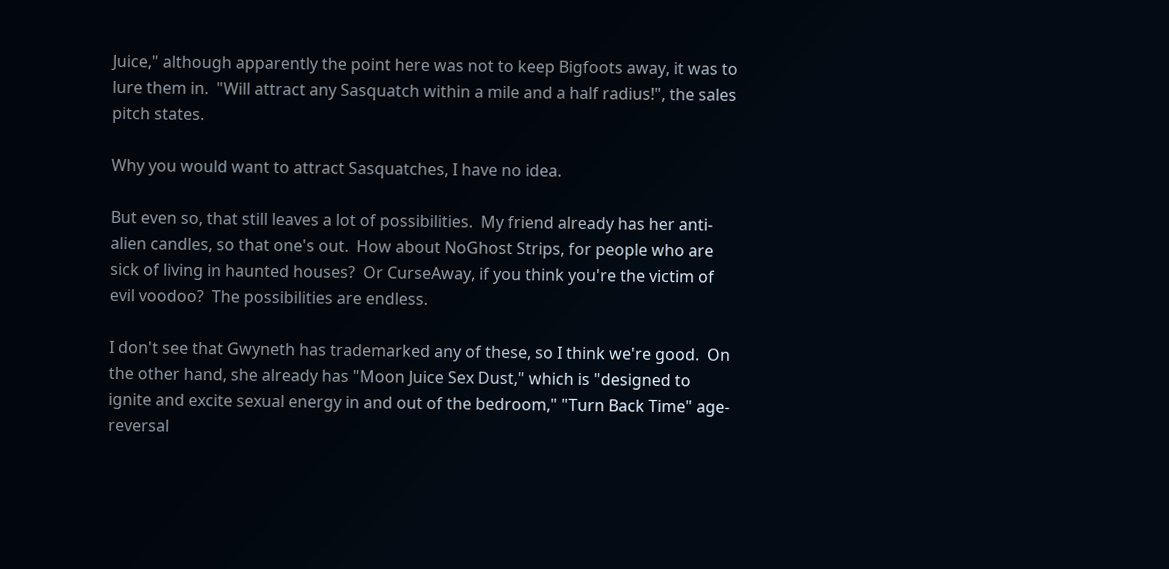Juice," although apparently the point here was not to keep Bigfoots away, it was to lure them in.  "Will attract any Sasquatch within a mile and a half radius!", the sales pitch states.

Why you would want to attract Sasquatches, I have no idea.

But even so, that still leaves a lot of possibilities.  My friend already has her anti-alien candles, so that one's out.  How about NoGhost Strips, for people who are sick of living in haunted houses?  Or CurseAway, if you think you're the victim of evil voodoo?  The possibilities are endless.

I don't see that Gwyneth has trademarked any of these, so I think we're good.  On the other hand, she already has "Moon Juice Sex Dust," which is "designed to ignite and excite sexual energy in and out of the bedroom," "Turn Back Time" age-reversal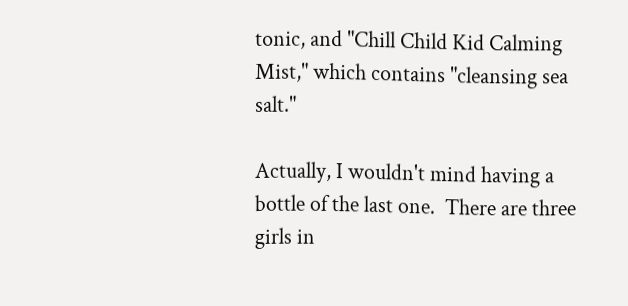tonic, and "Chill Child Kid Calming Mist," which contains "cleansing sea salt."

Actually, I wouldn't mind having a bottle of the last one.  There are three girls in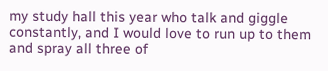my study hall this year who talk and giggle constantly, and I would love to run up to them and spray all three of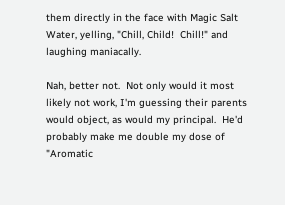them directly in the face with Magic Salt Water, yelling, "Chill, Child!  Chill!" and laughing maniacally.

Nah, better not.  Not only would it most likely not work, I'm guessing their parents would object, as would my principal.  He'd probably make me double my dose of "Aromatic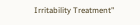Irritability Treatment"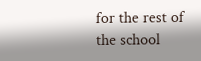for the rest of the school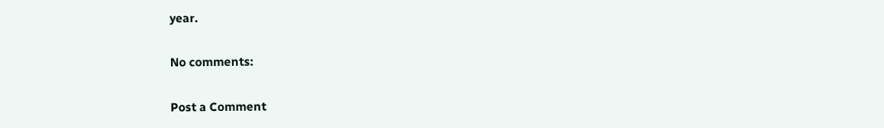year.

No comments:

Post a Comment